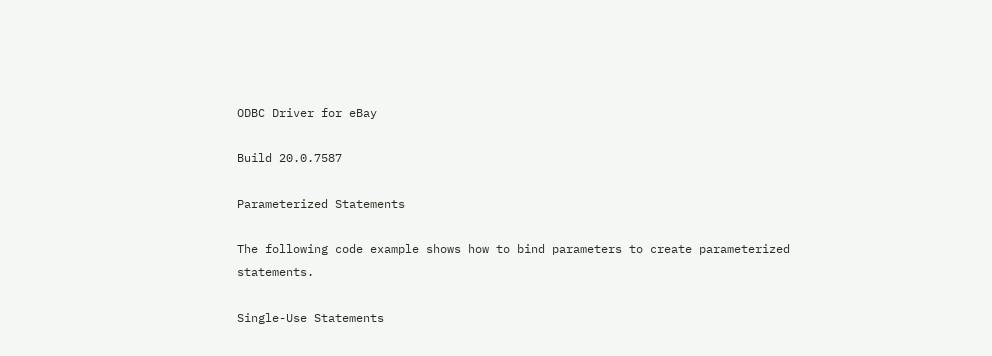ODBC Driver for eBay

Build 20.0.7587

Parameterized Statements

The following code example shows how to bind parameters to create parameterized statements.

Single-Use Statements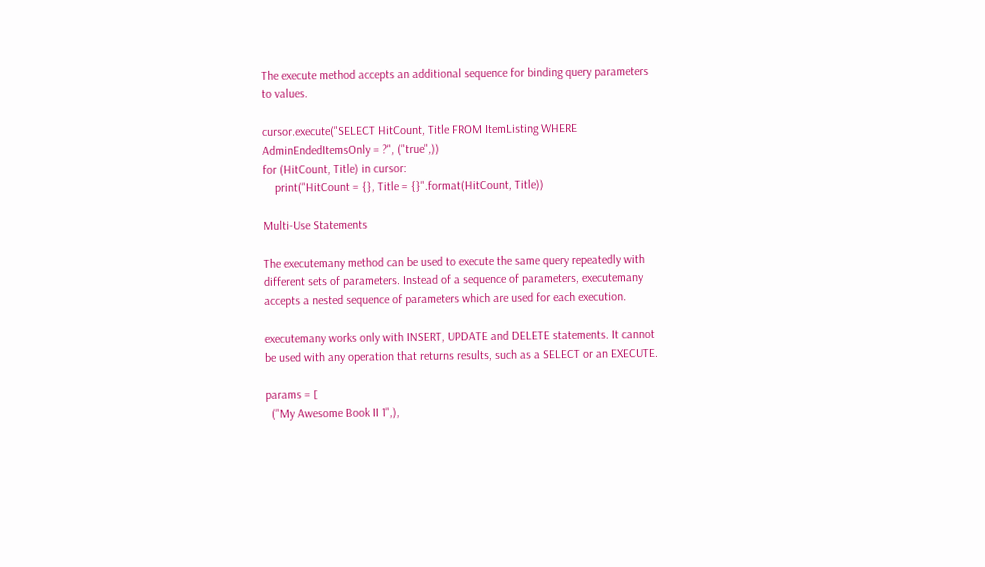The execute method accepts an additional sequence for binding query parameters to values.

cursor.execute("SELECT HitCount, Title FROM ItemListing WHERE AdminEndedItemsOnly = ?", ("true",))
for (HitCount, Title) in cursor:
    print("HitCount = {}, Title = {}".format(HitCount, Title))

Multi-Use Statements

The executemany method can be used to execute the same query repeatedly with different sets of parameters. Instead of a sequence of parameters, executemany accepts a nested sequence of parameters which are used for each execution.

executemany works only with INSERT, UPDATE and DELETE statements. It cannot be used with any operation that returns results, such as a SELECT or an EXECUTE.

params = [
  ("My Awesome Book II 1",),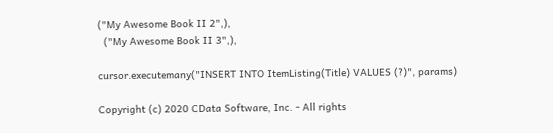("My Awesome Book II 2",),
  ("My Awesome Book II 3",),

cursor.executemany("INSERT INTO ItemListing(Title) VALUES (?)", params)

Copyright (c) 2020 CData Software, Inc. - All rights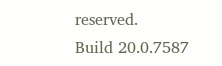reserved.
Build 20.0.7587